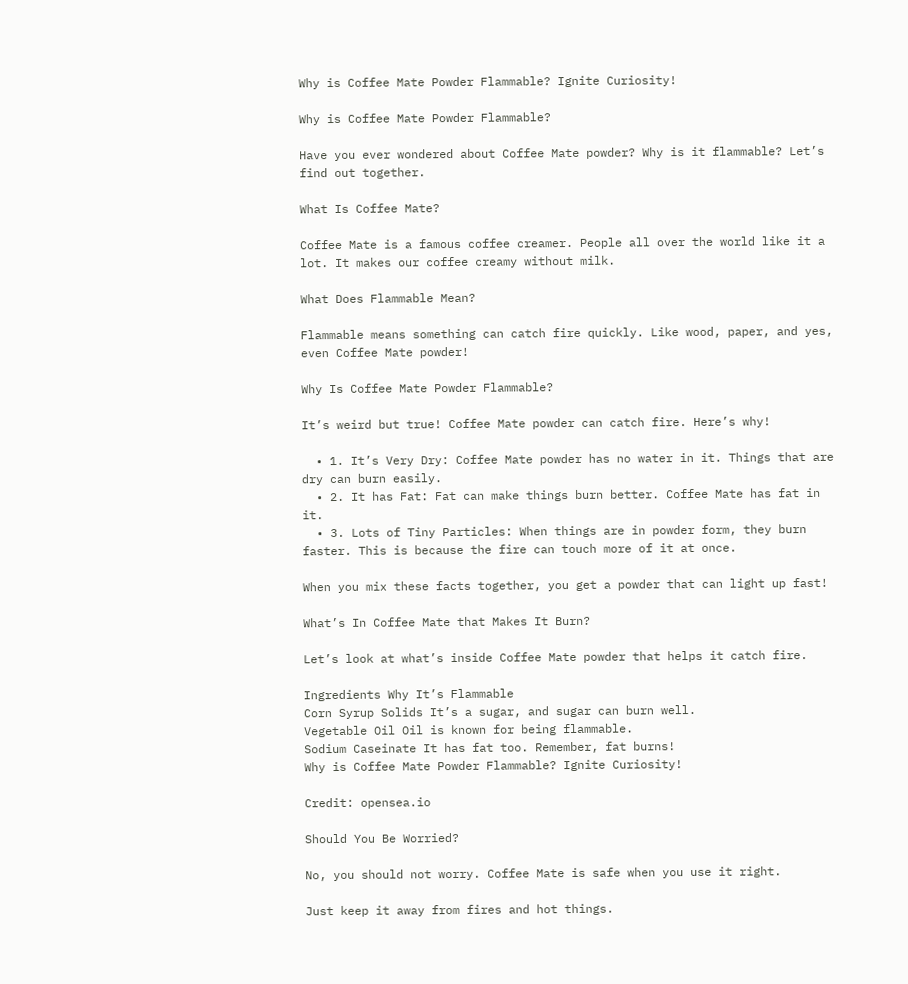Why is Coffee Mate Powder Flammable? Ignite Curiosity!

Why is Coffee Mate Powder Flammable?

Have you ever wondered about Coffee Mate powder? Why is it flammable? Let’s find out together.

What Is Coffee Mate?

Coffee Mate is a famous coffee creamer. People all over the world like it a lot. It makes our coffee creamy without milk.

What Does Flammable Mean?

Flammable means something can catch fire quickly. Like wood, paper, and yes, even Coffee Mate powder!

Why Is Coffee Mate Powder Flammable?

It’s weird but true! Coffee Mate powder can catch fire. Here’s why!

  • 1. It’s Very Dry: Coffee Mate powder has no water in it. Things that are dry can burn easily.
  • 2. It has Fat: Fat can make things burn better. Coffee Mate has fat in it.
  • 3. Lots of Tiny Particles: When things are in powder form, they burn faster. This is because the fire can touch more of it at once.

When you mix these facts together, you get a powder that can light up fast!

What’s In Coffee Mate that Makes It Burn?

Let’s look at what’s inside Coffee Mate powder that helps it catch fire.

Ingredients Why It’s Flammable
Corn Syrup Solids It’s a sugar, and sugar can burn well.
Vegetable Oil Oil is known for being flammable.
Sodium Caseinate It has fat too. Remember, fat burns!
Why is Coffee Mate Powder Flammable? Ignite Curiosity!

Credit: opensea.io

Should You Be Worried?

No, you should not worry. Coffee Mate is safe when you use it right.

Just keep it away from fires and hot things.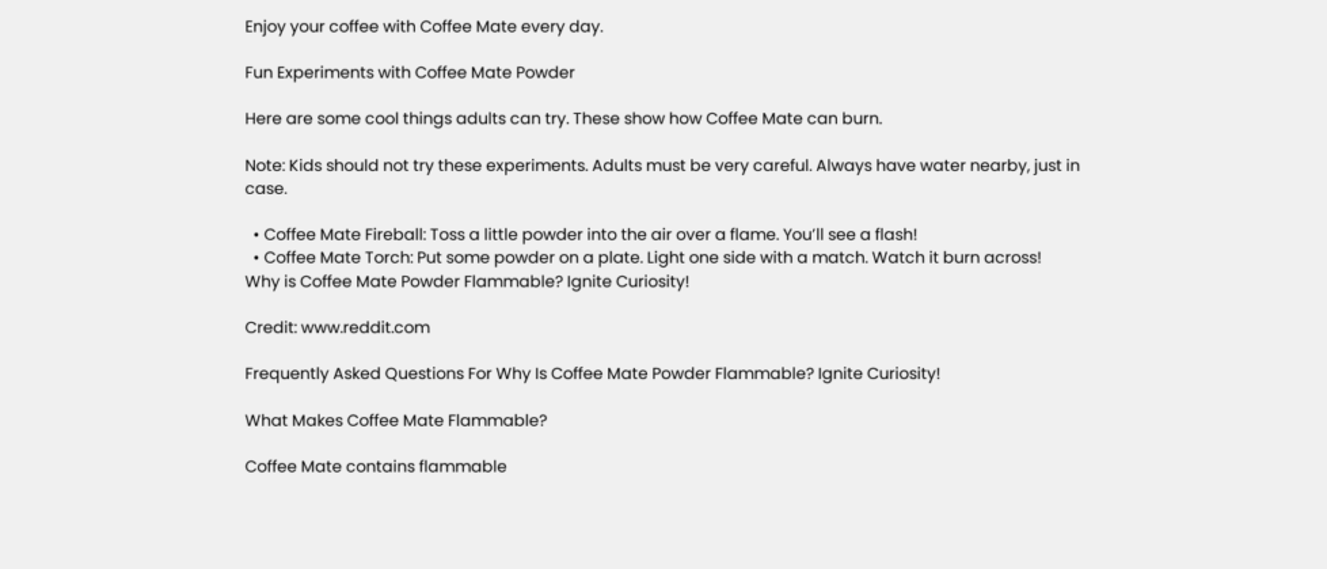Enjoy your coffee with Coffee Mate every day.

Fun Experiments with Coffee Mate Powder

Here are some cool things adults can try. These show how Coffee Mate can burn.

Note: Kids should not try these experiments. Adults must be very careful. Always have water nearby, just in case.

  • Coffee Mate Fireball: Toss a little powder into the air over a flame. You’ll see a flash!
  • Coffee Mate Torch: Put some powder on a plate. Light one side with a match. Watch it burn across!
Why is Coffee Mate Powder Flammable? Ignite Curiosity!

Credit: www.reddit.com

Frequently Asked Questions For Why Is Coffee Mate Powder Flammable? Ignite Curiosity!

What Makes Coffee Mate Flammable?

Coffee Mate contains flammable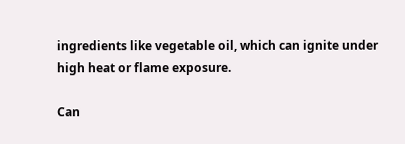ingredients like vegetable oil, which can ignite under high heat or flame exposure.

Can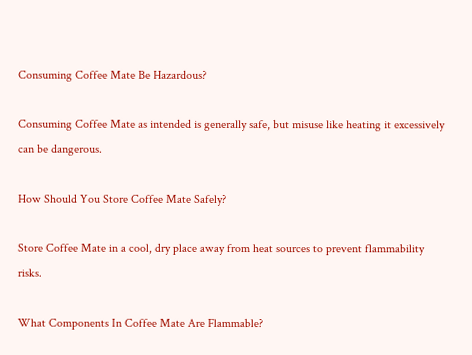Consuming Coffee Mate Be Hazardous?

Consuming Coffee Mate as intended is generally safe, but misuse like heating it excessively can be dangerous.

How Should You Store Coffee Mate Safely?

Store Coffee Mate in a cool, dry place away from heat sources to prevent flammability risks.

What Components In Coffee Mate Are Flammable?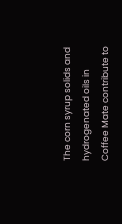The corn syrup solids and hydrogenated oils in Coffee Mate contribute to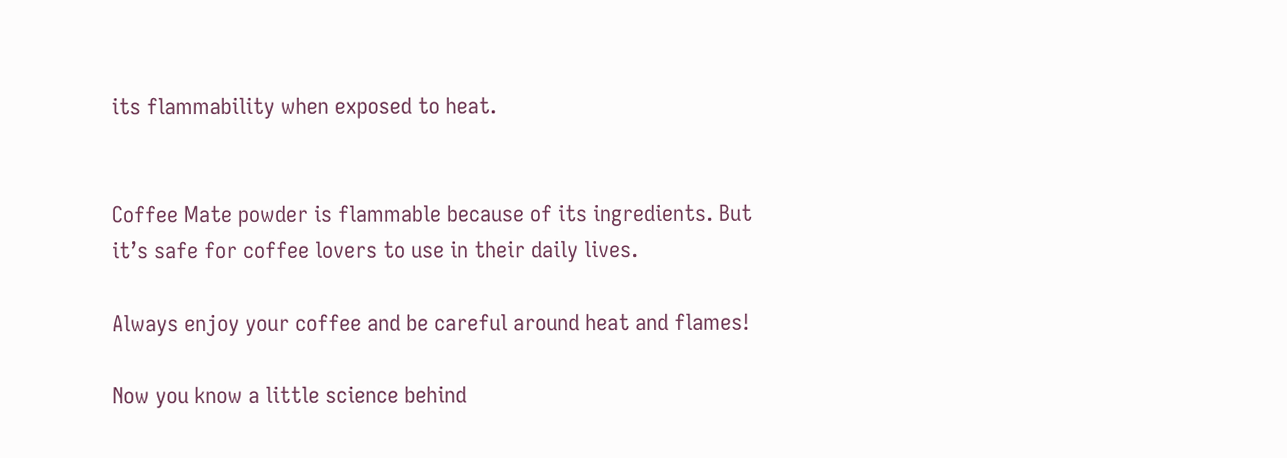its flammability when exposed to heat.


Coffee Mate powder is flammable because of its ingredients. But it’s safe for coffee lovers to use in their daily lives.

Always enjoy your coffee and be careful around heat and flames!

Now you know a little science behind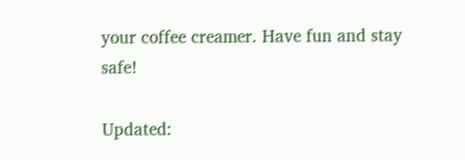your coffee creamer. Have fun and stay safe!

Updated: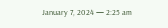January 7, 2024 — 2:25 am